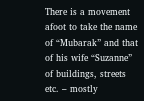There is a movement afoot to take the name of “Mubarak” and that of his wife “Suzanne” of buildings, streets etc. – mostly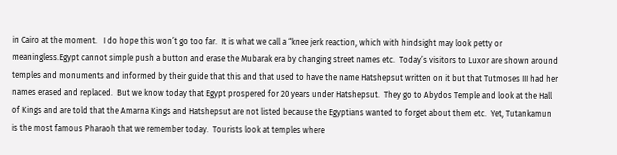in Cairo at the moment.   I do hope this won’t go too far.  It is what we call a “knee jerk reaction, which with hindsight may look petty or meaningless.Egypt cannot simple push a button and erase the Mubarak era by changing street names etc.  Today’s visitors to Luxor are shown around temples and monuments and informed by their guide that this and that used to have the name Hatshepsut written on it but that Tutmoses III had her names erased and replaced.  But we know today that Egypt prospered for 20 years under Hatshepsut.  They go to Abydos Temple and look at the Hall of Kings and are told that the Amarna Kings and Hatshepsut are not listed because the Egyptians wanted to forget about them etc.  Yet, Tutankamun is the most famous Pharaoh that we remember today.  Tourists look at temples where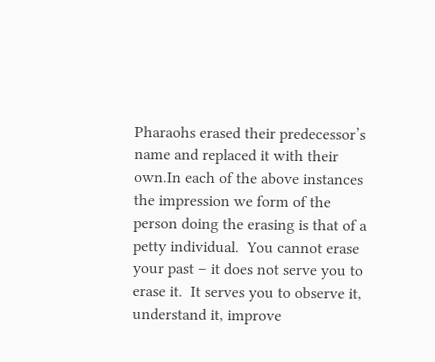Pharaohs erased their predecessor’s name and replaced it with their own.In each of the above instances the impression we form of the person doing the erasing is that of a petty individual.  You cannot erase your past – it does not serve you to erase it.  It serves you to observe it, understand it, improve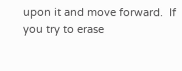upon it and move forward.  If you try to erase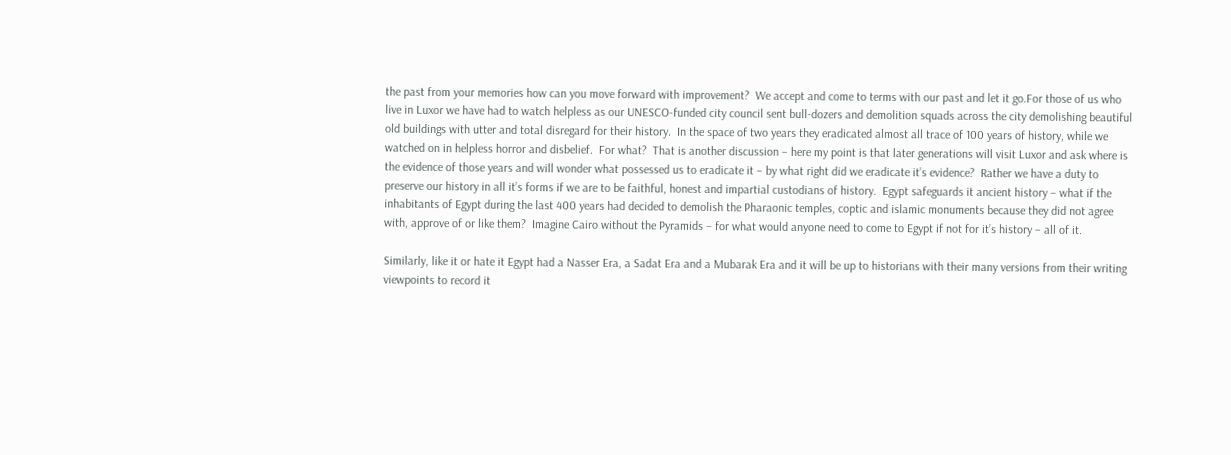the past from your memories how can you move forward with improvement?  We accept and come to terms with our past and let it go.For those of us who live in Luxor we have had to watch helpless as our UNESCO-funded city council sent bull-dozers and demolition squads across the city demolishing beautiful old buildings with utter and total disregard for their history.  In the space of two years they eradicated almost all trace of 100 years of history, while we watched on in helpless horror and disbelief.  For what?  That is another discussion – here my point is that later generations will visit Luxor and ask where is the evidence of those years and will wonder what possessed us to eradicate it – by what right did we eradicate it’s evidence?  Rather we have a duty to preserve our history in all it’s forms if we are to be faithful, honest and impartial custodians of history.  Egypt safeguards it ancient history – what if the inhabitants of Egypt during the last 400 years had decided to demolish the Pharaonic temples, coptic and islamic monuments because they did not agree with, approve of or like them?  Imagine Cairo without the Pyramids – for what would anyone need to come to Egypt if not for it’s history – all of it.

Similarly, like it or hate it Egypt had a Nasser Era, a Sadat Era and a Mubarak Era and it will be up to historians with their many versions from their writing viewpoints to record it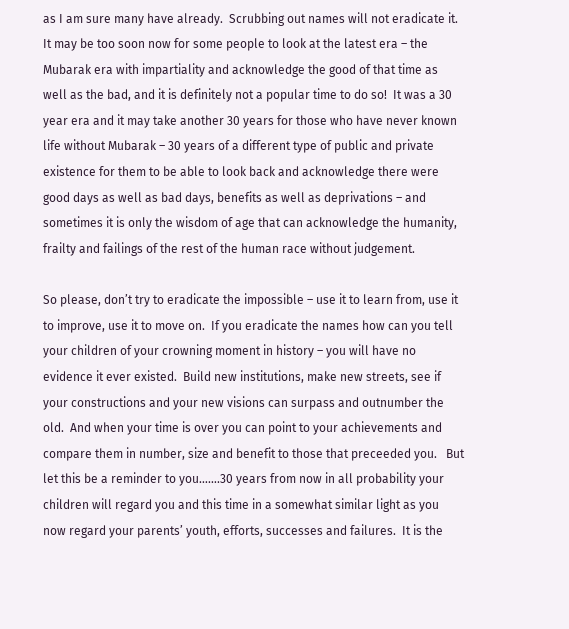as I am sure many have already.  Scrubbing out names will not eradicate it.  It may be too soon now for some people to look at the latest era – the Mubarak era with impartiality and acknowledge the good of that time as well as the bad, and it is definitely not a popular time to do so!  It was a 30 year era and it may take another 30 years for those who have never known life without Mubarak – 30 years of a different type of public and private existence for them to be able to look back and acknowledge there were good days as well as bad days, benefits as well as deprivations – and sometimes it is only the wisdom of age that can acknowledge the humanity, frailty and failings of the rest of the human race without judgement.

So please, don’t try to eradicate the impossible – use it to learn from, use it to improve, use it to move on.  If you eradicate the names how can you tell your children of your crowning moment in history – you will have no evidence it ever existed.  Build new institutions, make new streets, see if your constructions and your new visions can surpass and outnumber the old.  And when your time is over you can point to your achievements and compare them in number, size and benefit to those that preceeded you.   But let this be a reminder to you…….30 years from now in all probability your children will regard you and this time in a somewhat similar light as you now regard your parents’ youth, efforts, successes and failures.  It is the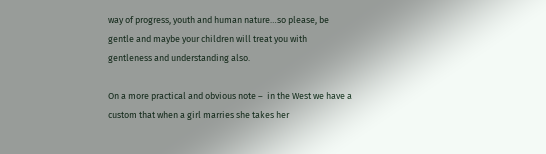way of progress, youth and human nature…so please, be gentle and maybe your children will treat you with gentleness and understanding also.

On a more practical and obvious note –  in the West we have a custom that when a girl marries she takes her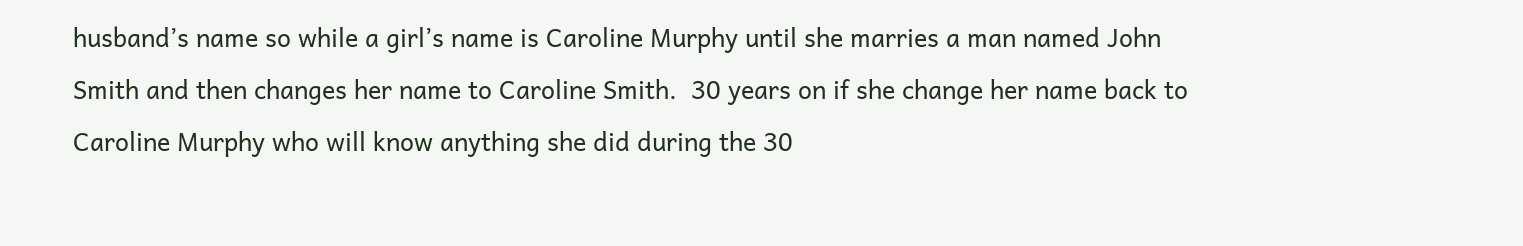husband’s name so while a girl’s name is Caroline Murphy until she marries a man named John Smith and then changes her name to Caroline Smith.  30 years on if she change her name back to Caroline Murphy who will know anything she did during the 30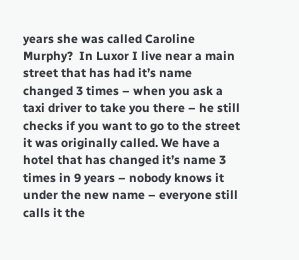years she was called Caroline Murphy?  In Luxor I live near a main street that has had it’s name changed 3 times – when you ask a taxi driver to take you there – he still checks if you want to go to the street it was originally called. We have a hotel that has changed it’s name 3 times in 9 years – nobody knows it under the new name – everyone still calls it the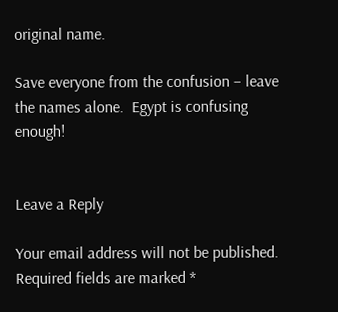original name.

Save everyone from the confusion – leave the names alone.  Egypt is confusing enough!


Leave a Reply

Your email address will not be published. Required fields are marked *